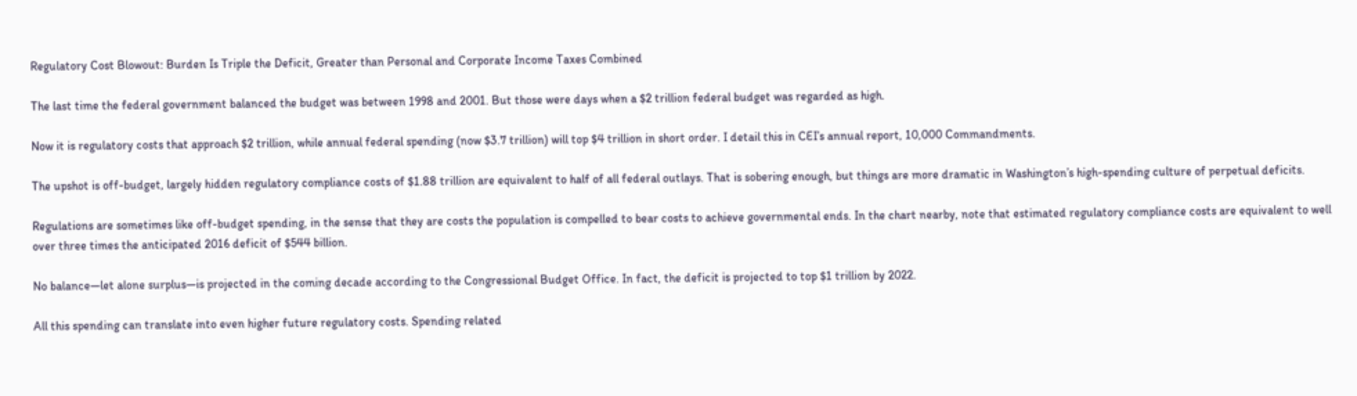Regulatory Cost Blowout: Burden Is Triple the Deficit, Greater than Personal and Corporate Income Taxes Combined

The last time the federal government balanced the budget was between 1998 and 2001. But those were days when a $2 trillion federal budget was regarded as high.

Now it is regulatory costs that approach $2 trillion, while annual federal spending (now $3.7 trillion) will top $4 trillion in short order. I detail this in CEI’s annual report, 10,000 Commandments.

The upshot is off-budget, largely hidden regulatory compliance costs of $1.88 trillion are equivalent to half of all federal outlays. That is sobering enough, but things are more dramatic in Washington’s high-spending culture of perpetual deficits.

Regulations are sometimes like off-budget spending, in the sense that they are costs the population is compelled to bear costs to achieve governmental ends. In the chart nearby, note that estimated regulatory compliance costs are equivalent to well over three times the anticipated 2016 deficit of $544 billion.

No balance—let alone surplus—is projected in the coming decade according to the Congressional Budget Office. In fact, the deficit is projected to top $1 trillion by 2022.

All this spending can translate into even higher future regulatory costs. Spending related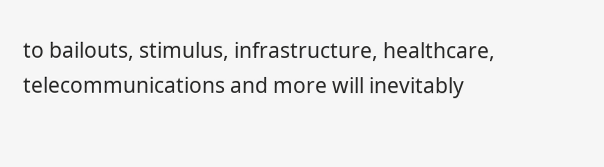to bailouts, stimulus, infrastructure, healthcare, telecommunications and more will inevitably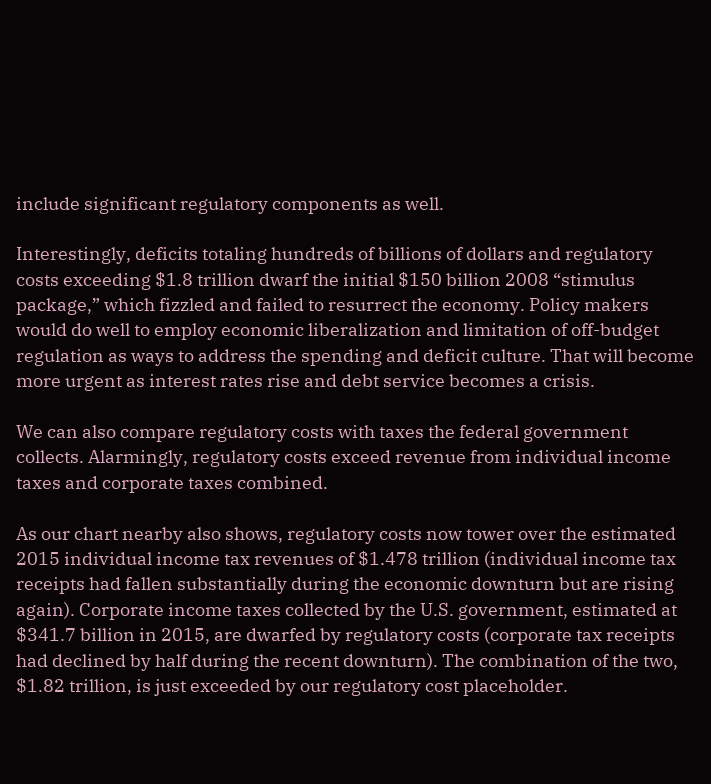include significant regulatory components as well.

Interestingly, deficits totaling hundreds of billions of dollars and regulatory costs exceeding $1.8 trillion dwarf the initial $150 billion 2008 “stimulus package,” which fizzled and failed to resurrect the economy. Policy makers would do well to employ economic liberalization and limitation of off-budget regulation as ways to address the spending and deficit culture. That will become more urgent as interest rates rise and debt service becomes a crisis.

We can also compare regulatory costs with taxes the federal government collects. Alarmingly, regulatory costs exceed revenue from individual income taxes and corporate taxes combined.

As our chart nearby also shows, regulatory costs now tower over the estimated 2015 individual income tax revenues of $1.478 trillion (individual income tax receipts had fallen substantially during the economic downturn but are rising again). Corporate income taxes collected by the U.S. government, estimated at $341.7 billion in 2015, are dwarfed by regulatory costs (corporate tax receipts had declined by half during the recent downturn). The combination of the two, $1.82 trillion, is just exceeded by our regulatory cost placeholder.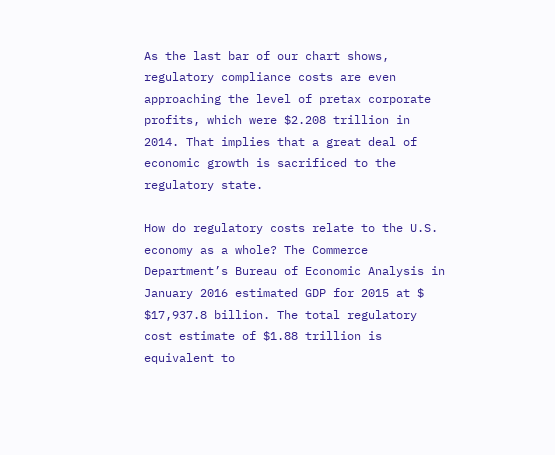As the last bar of our chart shows, regulatory compliance costs are even approaching the level of pretax corporate profits, which were $2.208 trillion in 2014. That implies that a great deal of economic growth is sacrificed to the regulatory state.

How do regulatory costs relate to the U.S. economy as a whole? The Commerce Department’s Bureau of Economic Analysis in January 2016 estimated GDP for 2015 at $ $17,937.8 billion. The total regulatory cost estimate of $1.88 trillion is equivalent to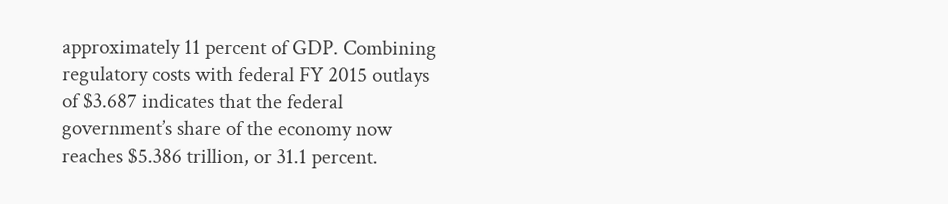approximately 11 percent of GDP. Combining regulatory costs with federal FY 2015 outlays of $3.687 indicates that the federal government’s share of the economy now reaches $5.386 trillion, or 31.1 percent.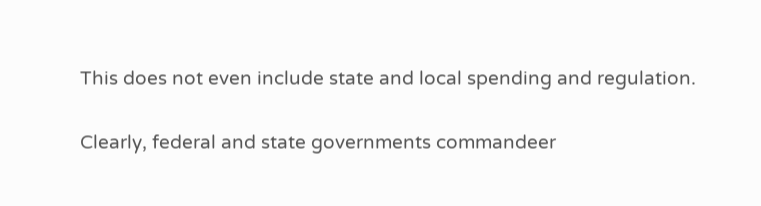This does not even include state and local spending and regulation.

Clearly, federal and state governments commandeer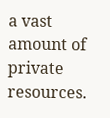a vast amount of private resources.